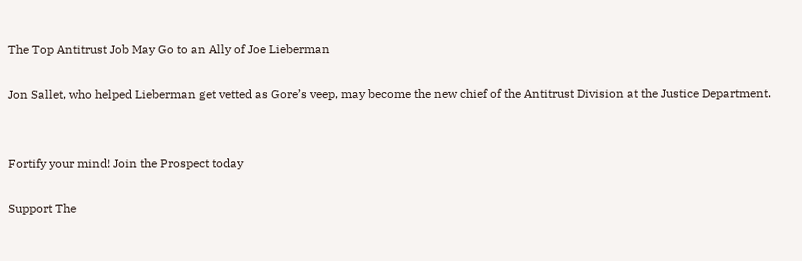The Top Antitrust Job May Go to an Ally of Joe Lieberman

Jon Sallet, who helped Lieberman get vetted as Gore’s veep, may become the new chief of the Antitrust Division at the Justice Department.


Fortify your mind! Join the Prospect today

Support The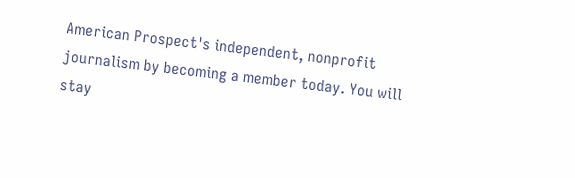American Prospect's independent, nonprofit journalism by becoming a member today. You will stay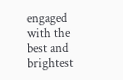engaged with the best and brightest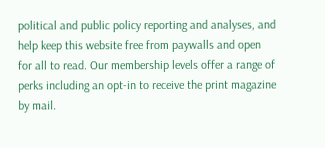political and public policy reporting and analyses, and help keep this website free from paywalls and open for all to read. Our membership levels offer a range of perks including an opt-in to receive the print magazine by mail.